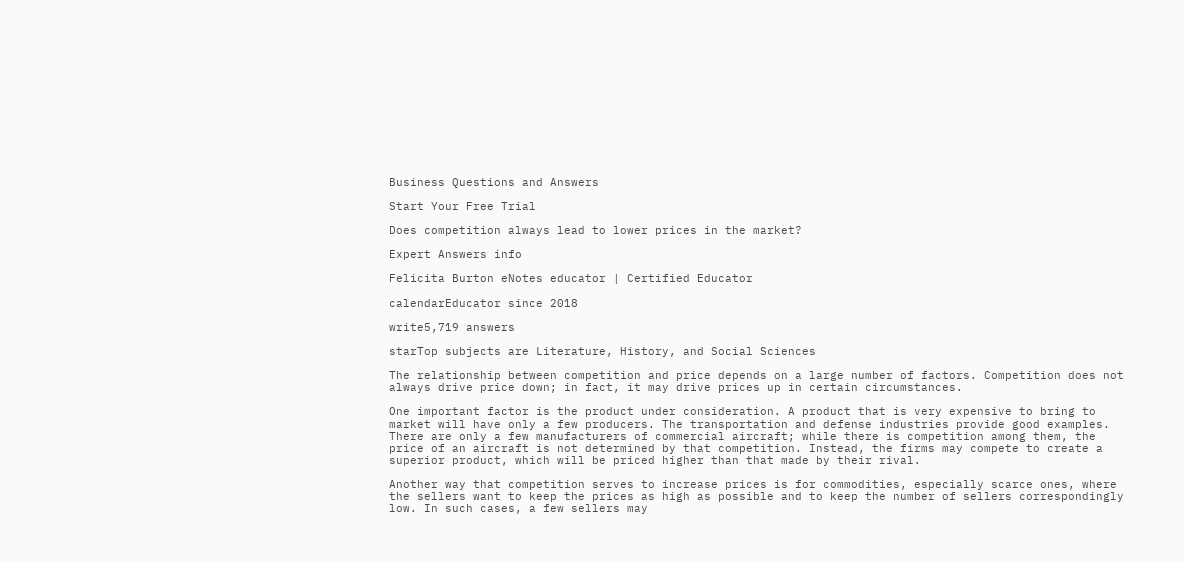Business Questions and Answers

Start Your Free Trial

Does competition always lead to lower prices in the market?

Expert Answers info

Felicita Burton eNotes educator | Certified Educator

calendarEducator since 2018

write5,719 answers

starTop subjects are Literature, History, and Social Sciences

The relationship between competition and price depends on a large number of factors. Competition does not always drive price down; in fact, it may drive prices up in certain circumstances.

One important factor is the product under consideration. A product that is very expensive to bring to market will have only a few producers. The transportation and defense industries provide good examples. There are only a few manufacturers of commercial aircraft; while there is competition among them, the price of an aircraft is not determined by that competition. Instead, the firms may compete to create a superior product, which will be priced higher than that made by their rival.

Another way that competition serves to increase prices is for commodities, especially scarce ones, where the sellers want to keep the prices as high as possible and to keep the number of sellers correspondingly low. In such cases, a few sellers may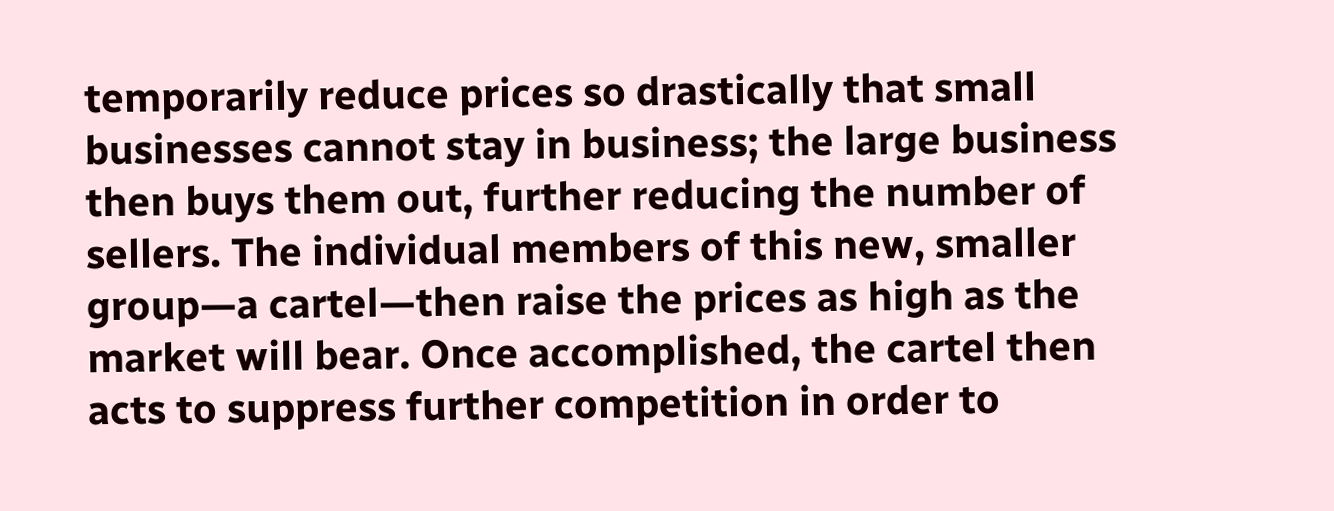temporarily reduce prices so drastically that small businesses cannot stay in business; the large business then buys them out, further reducing the number of sellers. The individual members of this new, smaller group—a cartel—then raise the prices as high as the market will bear. Once accomplished, the cartel then acts to suppress further competition in order to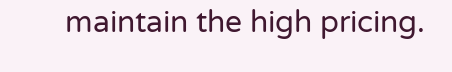maintain the high pricing.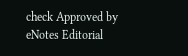check Approved by eNotes Editorial